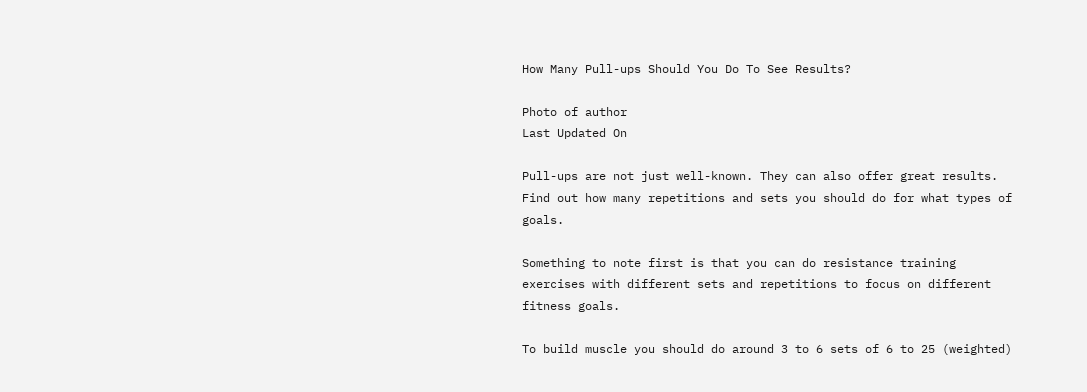How Many Pull-ups Should You Do To See Results?

Photo of author
Last Updated On

Pull-ups are not just well-known. They can also offer great results. Find out how many repetitions and sets you should do for what types of goals.

Something to note first is that you can do resistance training exercises with different sets and repetitions to focus on different fitness goals.

To build muscle you should do around 3 to 6 sets of 6 to 25 (weighted)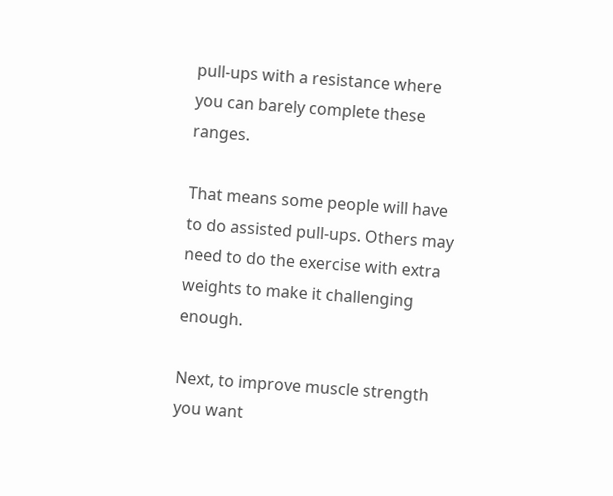pull-ups with a resistance where you can barely complete these ranges.

That means some people will have to do assisted pull-ups. Others may need to do the exercise with extra weights to make it challenging enough.

Next, to improve muscle strength you want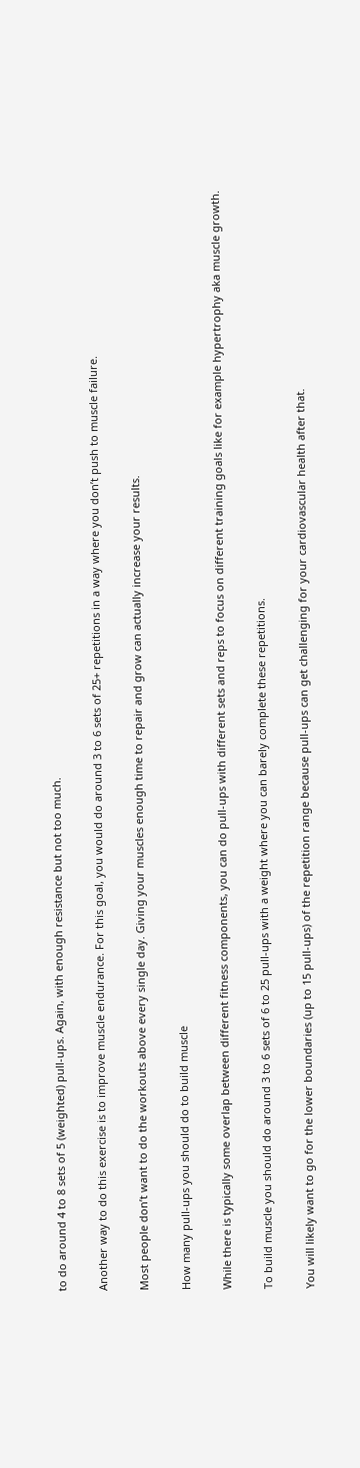to do around 4 to 8 sets of 5 (weighted) pull-ups. Again, with enough resistance but not too much.

Another way to do this exercise is to improve muscle endurance. For this goal, you would do around 3 to 6 sets of 25+ repetitions in a way where you don’t push to muscle failure.

Most people don’t want to do the workouts above every single day. Giving your muscles enough time to repair and grow can actually increase your results.

How many pull-ups you should do to build muscle

While there is typically some overlap between different fitness components, you can do pull-ups with different sets and reps to focus on different training goals like for example hypertrophy aka muscle growth.

To build muscle you should do around 3 to 6 sets of 6 to 25 pull-ups with a weight where you can barely complete these repetitions.

You will likely want to go for the lower boundaries (up to 15 pull-ups) of the repetition range because pull-ups can get challenging for your cardiovascular health after that.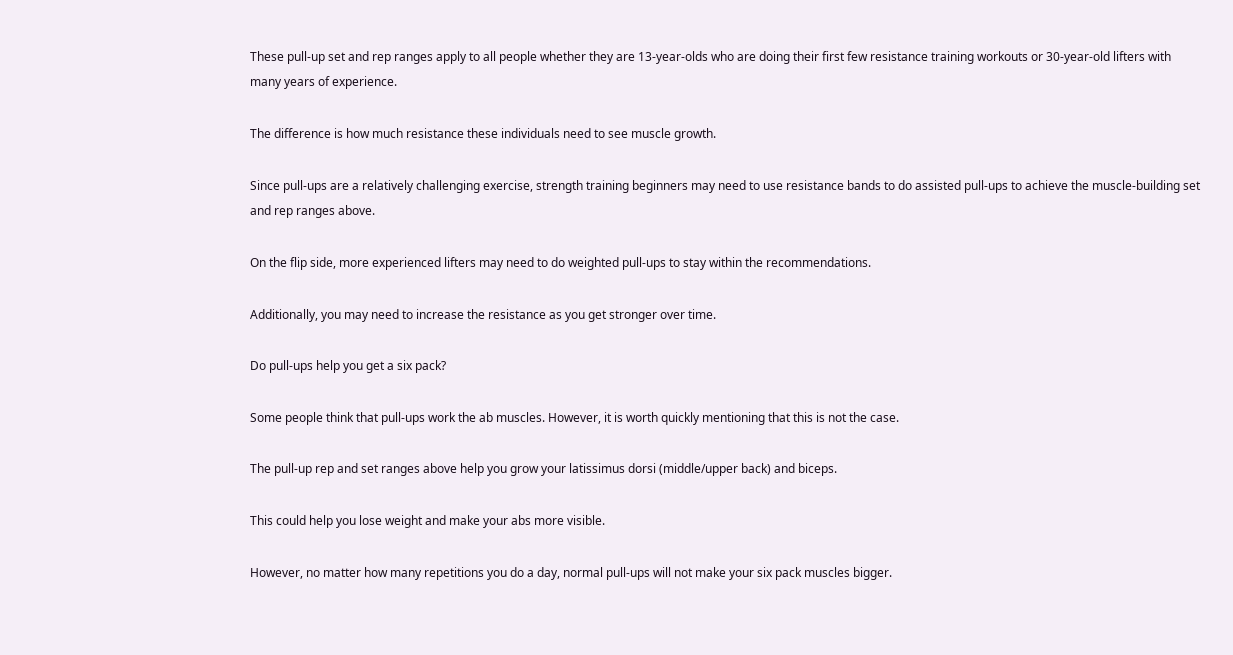These pull-up set and rep ranges apply to all people whether they are 13-year-olds who are doing their first few resistance training workouts or 30-year-old lifters with many years of experience.

The difference is how much resistance these individuals need to see muscle growth.

Since pull-ups are a relatively challenging exercise, strength training beginners may need to use resistance bands to do assisted pull-ups to achieve the muscle-building set and rep ranges above.

On the flip side, more experienced lifters may need to do weighted pull-ups to stay within the recommendations.

Additionally, you may need to increase the resistance as you get stronger over time.

Do pull-ups help you get a six pack?

Some people think that pull-ups work the ab muscles. However, it is worth quickly mentioning that this is not the case.

The pull-up rep and set ranges above help you grow your latissimus dorsi (middle/upper back) and biceps.

This could help you lose weight and make your abs more visible.

However, no matter how many repetitions you do a day, normal pull-ups will not make your six pack muscles bigger.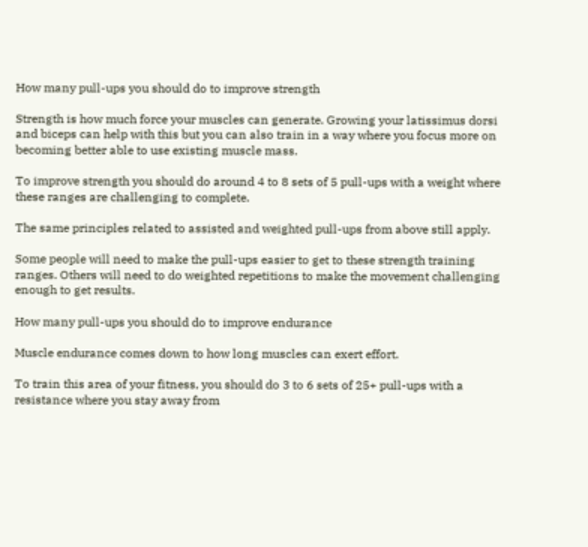How many pull-ups you should do to improve strength

Strength is how much force your muscles can generate. Growing your latissimus dorsi and biceps can help with this but you can also train in a way where you focus more on becoming better able to use existing muscle mass.

To improve strength you should do around 4 to 8 sets of 5 pull-ups with a weight where these ranges are challenging to complete.

The same principles related to assisted and weighted pull-ups from above still apply.

Some people will need to make the pull-ups easier to get to these strength training ranges. Others will need to do weighted repetitions to make the movement challenging enough to get results.

How many pull-ups you should do to improve endurance

Muscle endurance comes down to how long muscles can exert effort.

To train this area of your fitness, you should do 3 to 6 sets of 25+ pull-ups with a resistance where you stay away from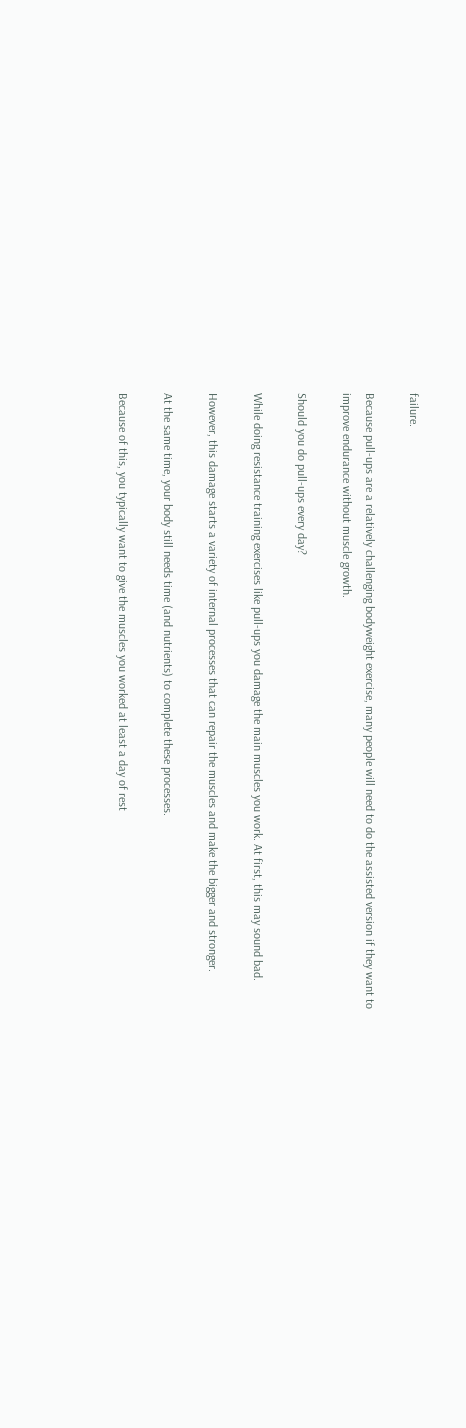failure.

Because pull-ups are a relatively challenging bodyweight exercise, many people will need to do the assisted version if they want to improve endurance without muscle growth.

Should you do pull-ups every day?

While doing resistance training exercises like pull-ups you damage the main muscles you work. At first, this may sound bad.

However, this damage starts a variety of internal processes that can repair the muscles and make the bigger and stronger.

At the same time, your body still needs time (and nutrients) to complete these processes.

Because of this, you typically want to give the muscles you worked at least a day of rest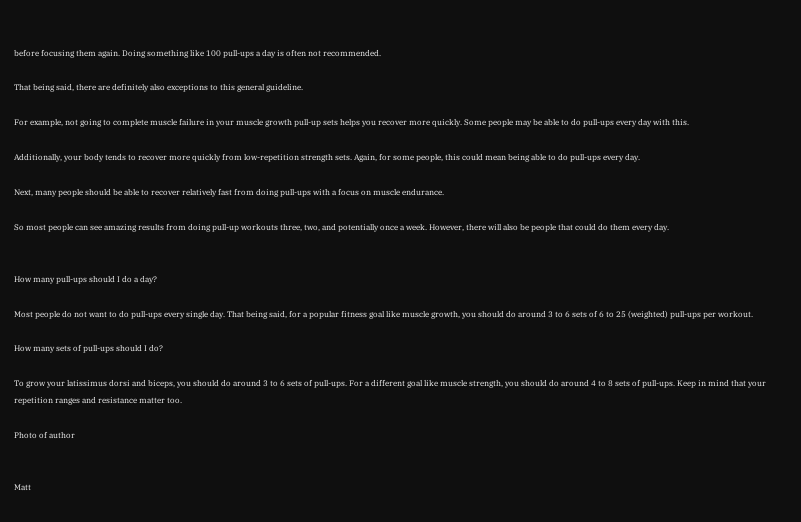before focusing them again. Doing something like 100 pull-ups a day is often not recommended.

That being said, there are definitely also exceptions to this general guideline.

For example, not going to complete muscle failure in your muscle growth pull-up sets helps you recover more quickly. Some people may be able to do pull-ups every day with this.

Additionally, your body tends to recover more quickly from low-repetition strength sets. Again, for some people, this could mean being able to do pull-ups every day.

Next, many people should be able to recover relatively fast from doing pull-ups with a focus on muscle endurance.

So most people can see amazing results from doing pull-up workouts three, two, and potentially once a week. However, there will also be people that could do them every day.


How many pull-ups should I do a day?

Most people do not want to do pull-ups every single day. That being said, for a popular fitness goal like muscle growth, you should do around 3 to 6 sets of 6 to 25 (weighted) pull-ups per workout.

How many sets of pull-ups should I do?

To grow your latissimus dorsi and biceps, you should do around 3 to 6 sets of pull-ups. For a different goal like muscle strength, you should do around 4 to 8 sets of pull-ups. Keep in mind that your repetition ranges and resistance matter too.

Photo of author


Matt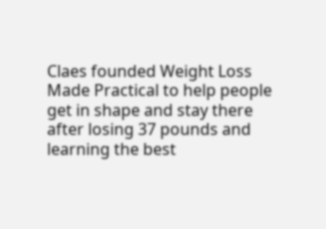Claes founded Weight Loss Made Practical to help people get in shape and stay there after losing 37 pounds and learning the best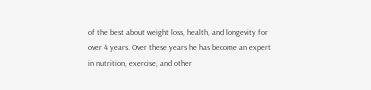of the best about weight loss, health, and longevity for over 4 years. Over these years he has become an expert in nutrition, exercise, and other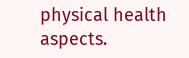physical health aspects.